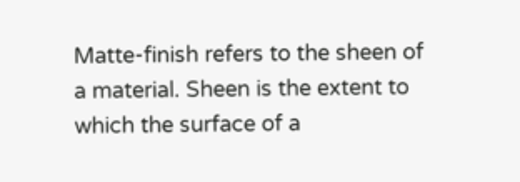Matte-finish refers to the sheen of a material. Sheen is the extent to which the surface of a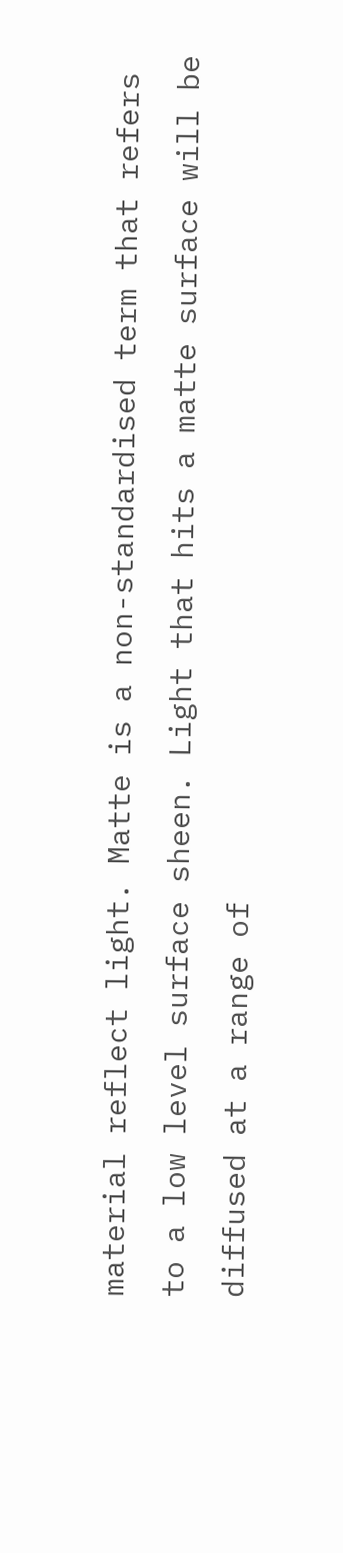material reflect light. Matte is a non-standardised term that refers to a low level surface sheen. Light that hits a matte surface will be diffused at a range of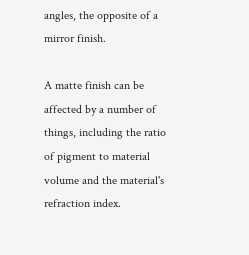angles, the opposite of a mirror finish.

A matte finish can be affected by a number of things, including the ratio of pigment to material volume and the material's refraction index.